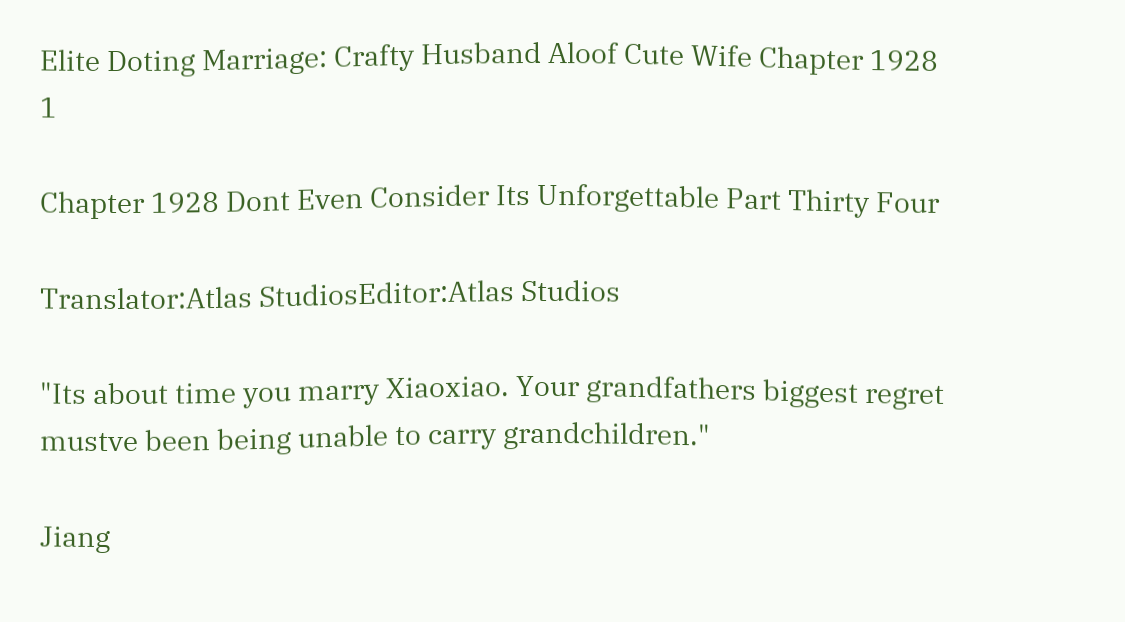Elite Doting Marriage: Crafty Husband Aloof Cute Wife Chapter 1928 1

Chapter 1928 Dont Even Consider Its Unforgettable Part Thirty Four

Translator:Atlas StudiosEditor:Atlas Studios

"Its about time you marry Xiaoxiao. Your grandfathers biggest regret mustve been being unable to carry grandchildren."

Jiang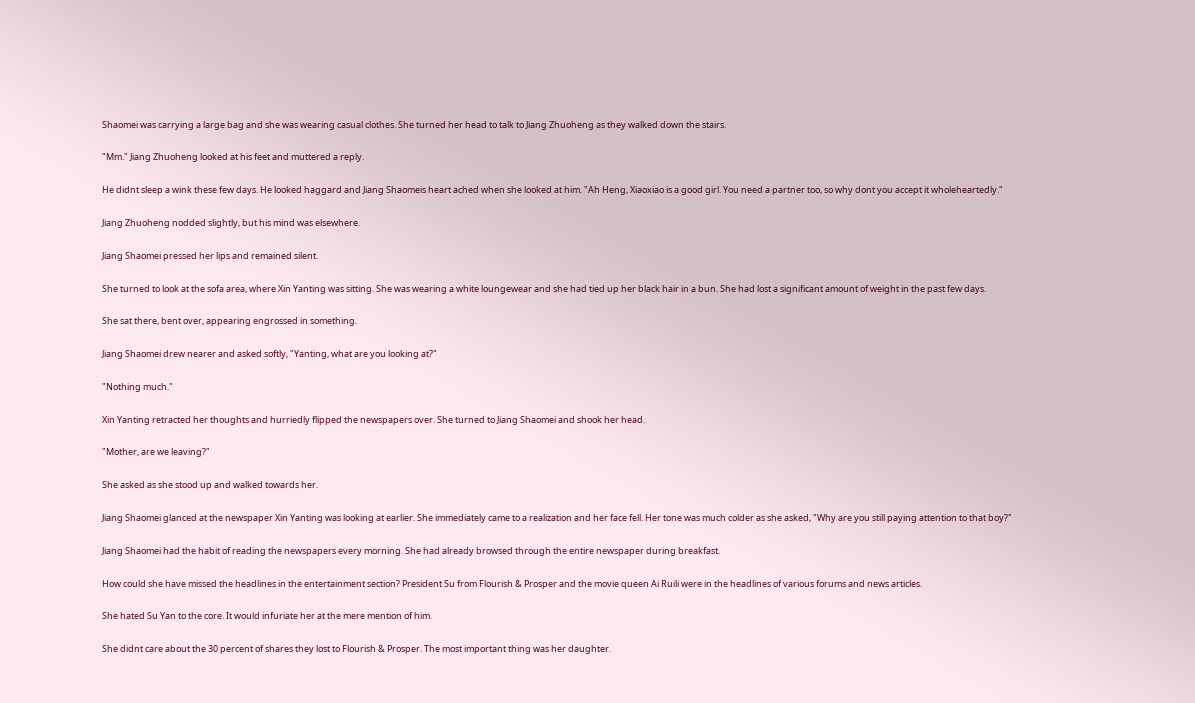Shaomei was carrying a large bag and she was wearing casual clothes. She turned her head to talk to Jiang Zhuoheng as they walked down the stairs.

"Mm." Jiang Zhuoheng looked at his feet and muttered a reply.

He didnt sleep a wink these few days. He looked haggard and Jiang Shaomeis heart ached when she looked at him. "Ah Heng, Xiaoxiao is a good girl. You need a partner too, so why dont you accept it wholeheartedly."

Jiang Zhuoheng nodded slightly, but his mind was elsewhere.

Jiang Shaomei pressed her lips and remained silent.

She turned to look at the sofa area, where Xin Yanting was sitting. She was wearing a white loungewear and she had tied up her black hair in a bun. She had lost a significant amount of weight in the past few days.

She sat there, bent over, appearing engrossed in something.

Jiang Shaomei drew nearer and asked softly, "Yanting, what are you looking at?"

"Nothing much."

Xin Yanting retracted her thoughts and hurriedly flipped the newspapers over. She turned to Jiang Shaomei and shook her head.

"Mother, are we leaving?"

She asked as she stood up and walked towards her.

Jiang Shaomei glanced at the newspaper Xin Yanting was looking at earlier. She immediately came to a realization and her face fell. Her tone was much colder as she asked, "Why are you still paying attention to that boy?"

Jiang Shaomei had the habit of reading the newspapers every morning. She had already browsed through the entire newspaper during breakfast.

How could she have missed the headlines in the entertainment section? President Su from Flourish & Prosper and the movie queen Ai Ruili were in the headlines of various forums and news articles.

She hated Su Yan to the core. It would infuriate her at the mere mention of him.

She didnt care about the 30 percent of shares they lost to Flourish & Prosper. The most important thing was her daughter.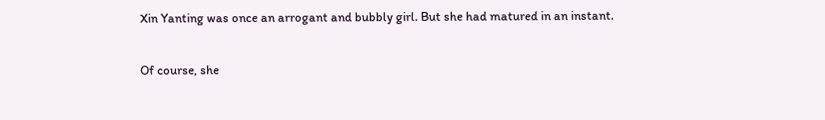Xin Yanting was once an arrogant and bubbly girl. But she had matured in an instant.

Of course, she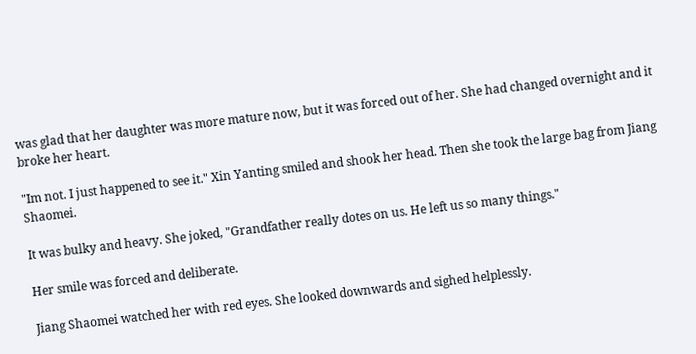was glad that her daughter was more mature now, but it was forced out of her. She had changed overnight and it broke her heart.

"Im not. I just happened to see it." Xin Yanting smiled and shook her head. Then she took the large bag from Jiang Shaomei.

It was bulky and heavy. She joked, "Grandfather really dotes on us. He left us so many things."

Her smile was forced and deliberate.

Jiang Shaomei watched her with red eyes. She looked downwards and sighed helplessly.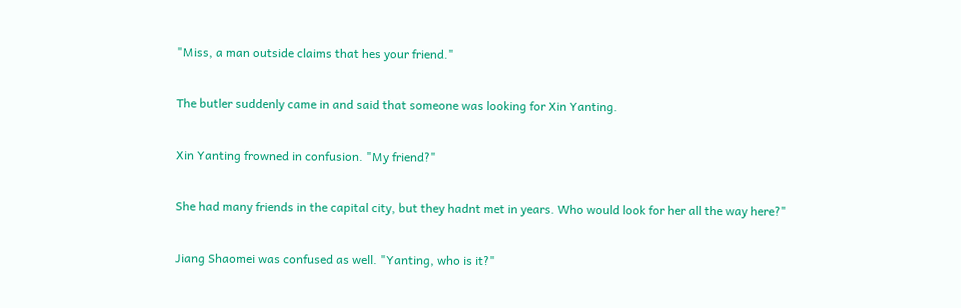"Miss, a man outside claims that hes your friend."

The butler suddenly came in and said that someone was looking for Xin Yanting.

Xin Yanting frowned in confusion. "My friend?"

She had many friends in the capital city, but they hadnt met in years. Who would look for her all the way here?"

Jiang Shaomei was confused as well. "Yanting, who is it?"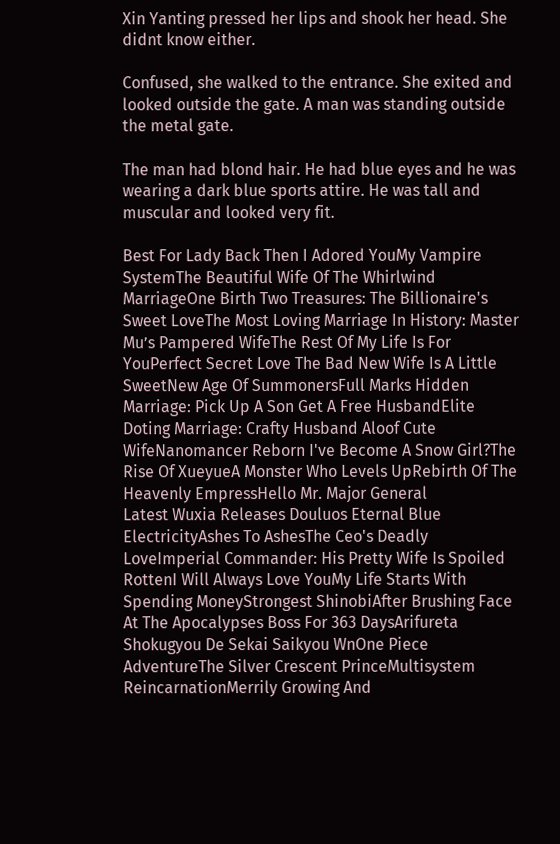Xin Yanting pressed her lips and shook her head. She didnt know either.

Confused, she walked to the entrance. She exited and looked outside the gate. A man was standing outside the metal gate.

The man had blond hair. He had blue eyes and he was wearing a dark blue sports attire. He was tall and muscular and looked very fit.

Best For Lady Back Then I Adored YouMy Vampire SystemThe Beautiful Wife Of The Whirlwind MarriageOne Birth Two Treasures: The Billionaire's Sweet LoveThe Most Loving Marriage In History: Master Mu’s Pampered WifeThe Rest Of My Life Is For YouPerfect Secret Love The Bad New Wife Is A Little SweetNew Age Of SummonersFull Marks Hidden Marriage: Pick Up A Son Get A Free HusbandElite Doting Marriage: Crafty Husband Aloof Cute WifeNanomancer Reborn I've Become A Snow Girl?The Rise Of XueyueA Monster Who Levels UpRebirth Of The Heavenly EmpressHello Mr. Major General
Latest Wuxia Releases Douluos Eternal Blue ElectricityAshes To AshesThe Ceo's Deadly LoveImperial Commander: His Pretty Wife Is Spoiled RottenI Will Always Love YouMy Life Starts With Spending MoneyStrongest ShinobiAfter Brushing Face At The Apocalypses Boss For 363 DaysArifureta Shokugyou De Sekai Saikyou WnOne Piece AdventureThe Silver Crescent PrinceMultisystem ReincarnationMerrily Growing And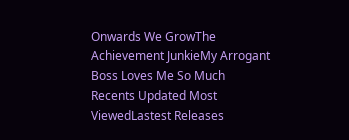Onwards We GrowThe Achievement JunkieMy Arrogant Boss Loves Me So Much
Recents Updated Most ViewedLastest Releases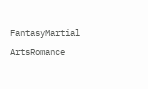FantasyMartial ArtsRomance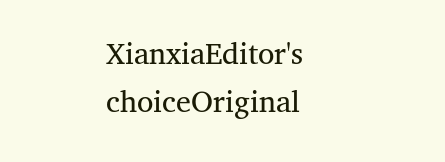XianxiaEditor's choiceOriginal